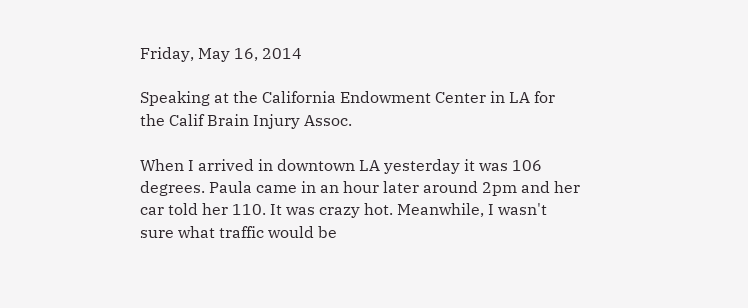Friday, May 16, 2014

Speaking at the California Endowment Center in LA for the Calif Brain Injury Assoc.

When I arrived in downtown LA yesterday it was 106 degrees. Paula came in an hour later around 2pm and her car told her 110. It was crazy hot. Meanwhile, I wasn't sure what traffic would be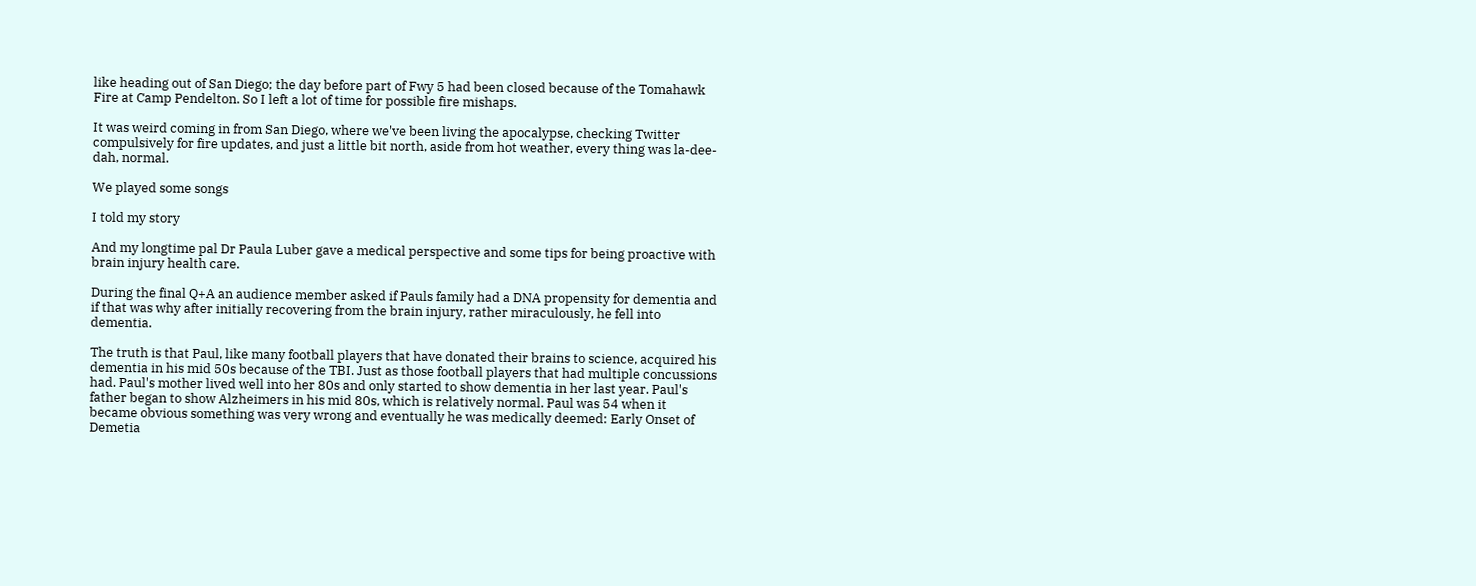like heading out of San Diego; the day before part of Fwy 5 had been closed because of the Tomahawk Fire at Camp Pendelton. So I left a lot of time for possible fire mishaps.

It was weird coming in from San Diego, where we've been living the apocalypse, checking Twitter compulsively for fire updates, and just a little bit north, aside from hot weather, every thing was la-dee-dah, normal.

We played some songs

I told my story

And my longtime pal Dr Paula Luber gave a medical perspective and some tips for being proactive with brain injury health care.

During the final Q+A an audience member asked if Pauls family had a DNA propensity for dementia and if that was why after initially recovering from the brain injury, rather miraculously, he fell into dementia.

The truth is that Paul, like many football players that have donated their brains to science, acquired his dementia in his mid 50s because of the TBI. Just as those football players that had multiple concussions had. Paul's mother lived well into her 80s and only started to show dementia in her last year. Paul's father began to show Alzheimers in his mid 80s, which is relatively normal. Paul was 54 when it became obvious something was very wrong and eventually he was medically deemed: Early Onset of Demetia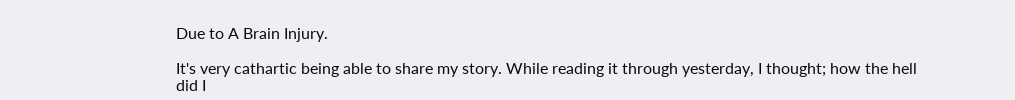Due to A Brain Injury.

It's very cathartic being able to share my story. While reading it through yesterday, I thought; how the hell did I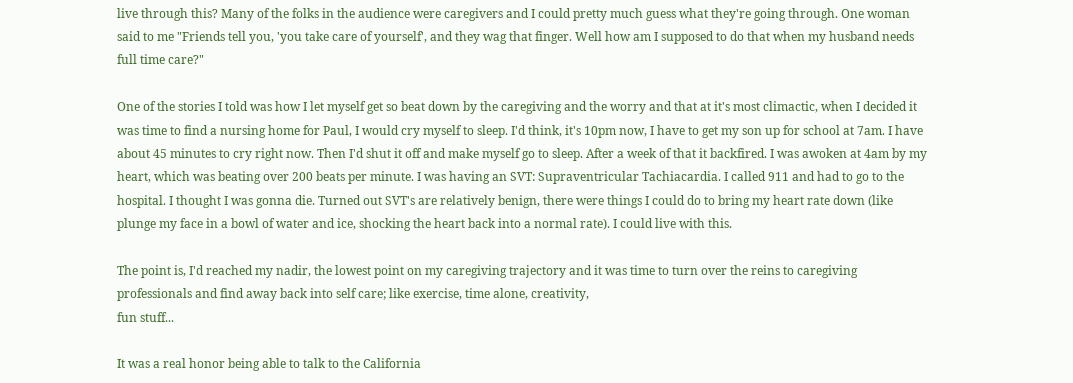live through this? Many of the folks in the audience were caregivers and I could pretty much guess what they're going through. One woman said to me "Friends tell you, 'you take care of yourself', and they wag that finger. Well how am I supposed to do that when my husband needs full time care?"

One of the stories I told was how I let myself get so beat down by the caregiving and the worry and that at it's most climactic, when I decided it was time to find a nursing home for Paul, I would cry myself to sleep. I'd think, it's 10pm now, I have to get my son up for school at 7am. I have about 45 minutes to cry right now. Then I'd shut it off and make myself go to sleep. After a week of that it backfired. I was awoken at 4am by my heart, which was beating over 200 beats per minute. I was having an SVT: Supraventricular Tachiacardia. I called 911 and had to go to the hospital. I thought I was gonna die. Turned out SVT's are relatively benign, there were things I could do to bring my heart rate down (like plunge my face in a bowl of water and ice, shocking the heart back into a normal rate). I could live with this.

The point is, I'd reached my nadir, the lowest point on my caregiving trajectory and it was time to turn over the reins to caregiving professionals and find away back into self care; like exercise, time alone, creativity,
fun stuff...

It was a real honor being able to talk to the California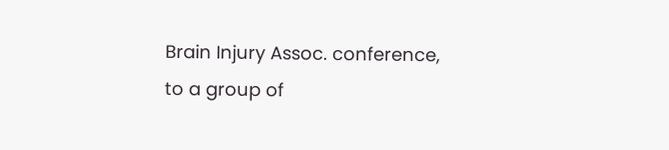Brain Injury Assoc. conference,  to a group of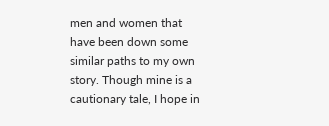men and women that have been down some similar paths to my own story. Though mine is a cautionary tale, I hope in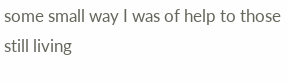some small way I was of help to those still living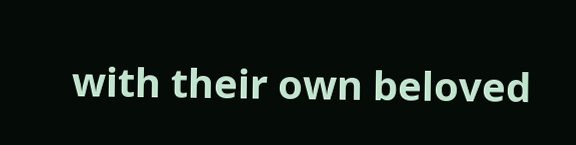with their own beloved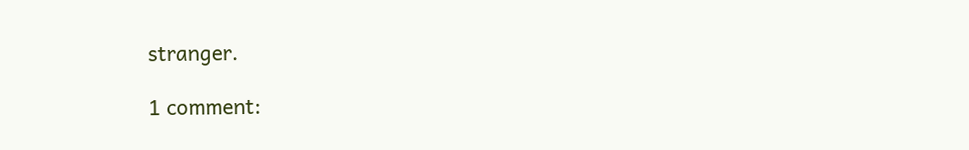stranger.

1 comment: